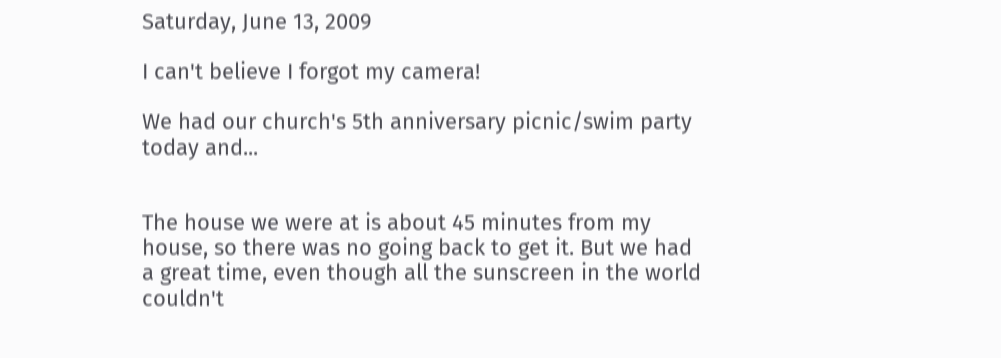Saturday, June 13, 2009

I can't believe I forgot my camera!

We had our church's 5th anniversary picnic/swim party today and...


The house we were at is about 45 minutes from my house, so there was no going back to get it. But we had a great time, even though all the sunscreen in the world couldn't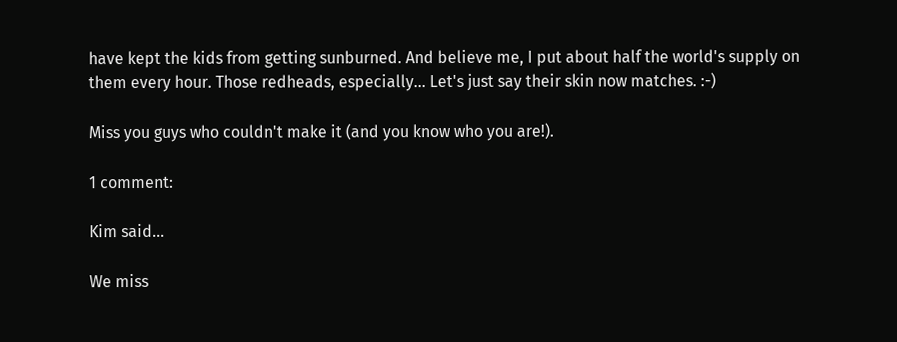have kept the kids from getting sunburned. And believe me, I put about half the world's supply on them every hour. Those redheads, especially... Let's just say their skin now matches. :-)

Miss you guys who couldn't make it (and you know who you are!).

1 comment:

Kim said...

We miss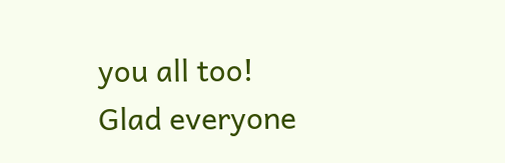you all too! Glad everyone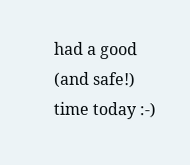had a good (and safe!) time today :-)